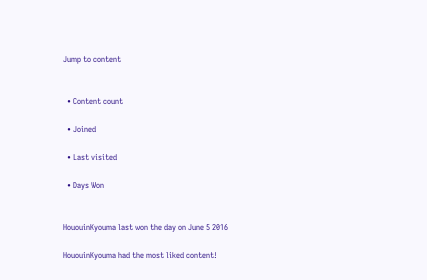Jump to content


  • Content count

  • Joined

  • Last visited

  • Days Won


HououinKyouma last won the day on June 5 2016

HououinKyouma had the most liked content!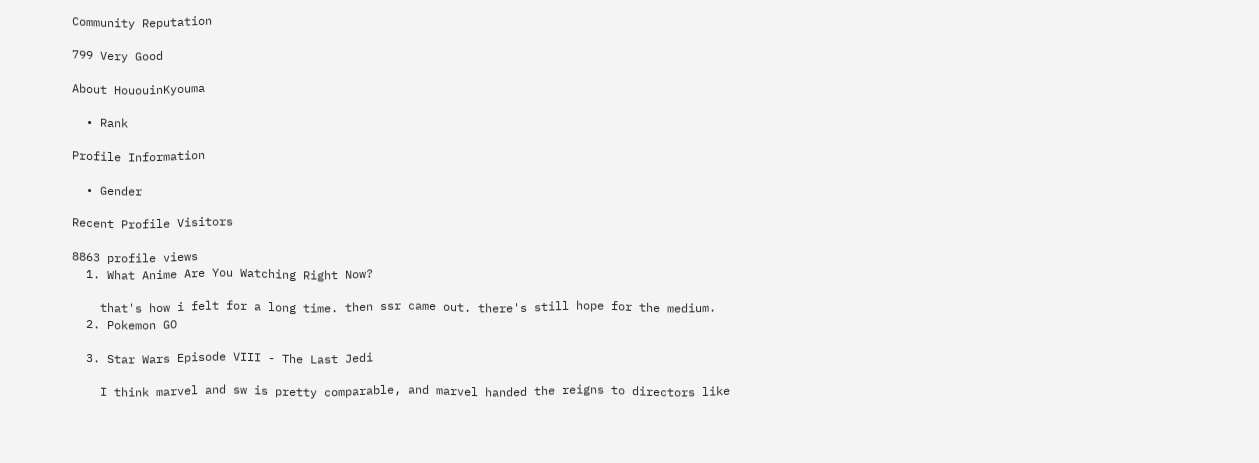Community Reputation

799 Very Good

About HououinKyouma

  • Rank

Profile Information

  • Gender

Recent Profile Visitors

8863 profile views
  1. What Anime Are You Watching Right Now?

    that's how i felt for a long time. then ssr came out. there's still hope for the medium.
  2. Pokemon GO

  3. Star Wars Episode VIII - The Last Jedi

    I think marvel and sw is pretty comparable, and marvel handed the reigns to directors like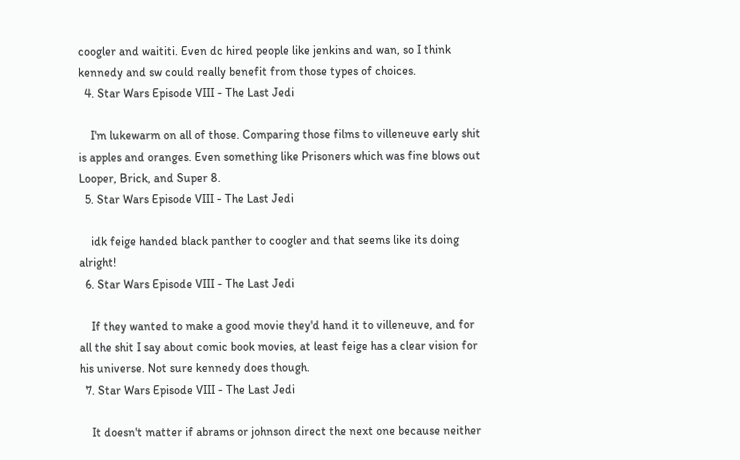coogler and waititi. Even dc hired people like jenkins and wan, so I think kennedy and sw could really benefit from those types of choices.
  4. Star Wars Episode VIII - The Last Jedi

    I'm lukewarm on all of those. Comparing those films to villeneuve early shit is apples and oranges. Even something like Prisoners which was fine blows out Looper, Brick, and Super 8.
  5. Star Wars Episode VIII - The Last Jedi

    idk feige handed black panther to coogler and that seems like its doing alright!
  6. Star Wars Episode VIII - The Last Jedi

    If they wanted to make a good movie they'd hand it to villeneuve, and for all the shit I say about comic book movies, at least feige has a clear vision for his universe. Not sure kennedy does though.
  7. Star Wars Episode VIII - The Last Jedi

    It doesn't matter if abrams or johnson direct the next one because neither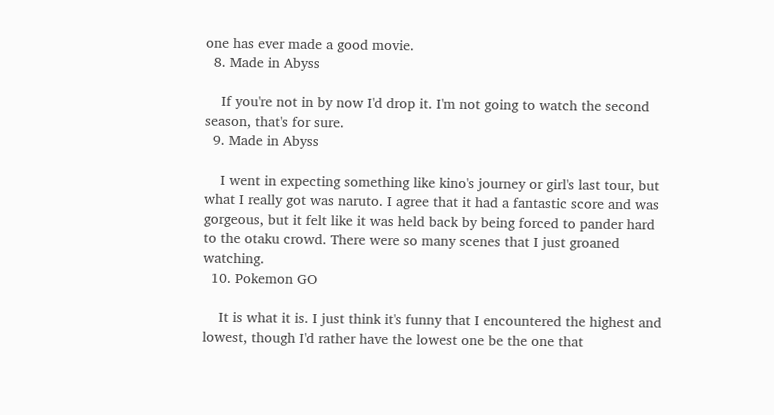one has ever made a good movie.
  8. Made in Abyss

    If you're not in by now I'd drop it. I'm not going to watch the second season, that's for sure.
  9. Made in Abyss

    I went in expecting something like kino's journey or girl's last tour, but what I really got was naruto. I agree that it had a fantastic score and was gorgeous, but it felt like it was held back by being forced to pander hard to the otaku crowd. There were so many scenes that I just groaned watching.
  10. Pokemon GO

    It is what it is. I just think it's funny that I encountered the highest and lowest, though I'd rather have the lowest one be the one that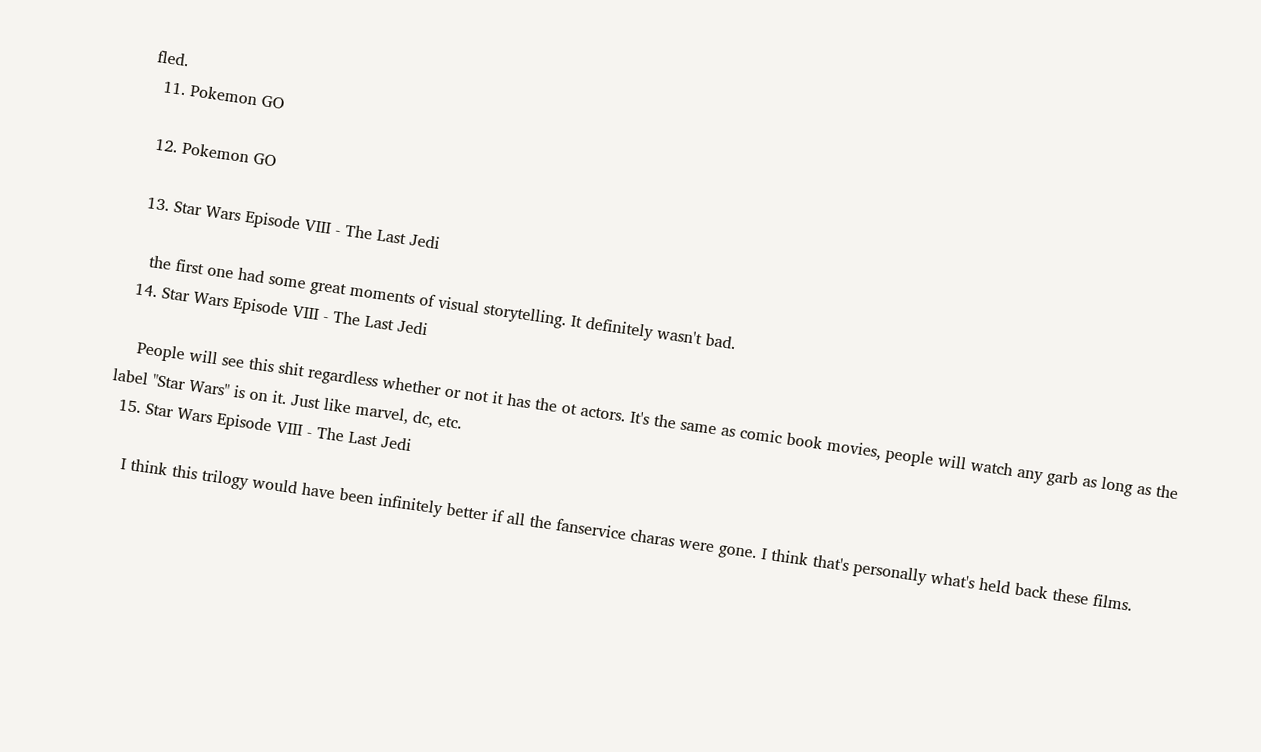fled.
  11. Pokemon GO

  12. Pokemon GO

  13. Star Wars Episode VIII - The Last Jedi

    the first one had some great moments of visual storytelling. It definitely wasn't bad.
  14. Star Wars Episode VIII - The Last Jedi

    People will see this shit regardless whether or not it has the ot actors. It's the same as comic book movies, people will watch any garb as long as the label "Star Wars" is on it. Just like marvel, dc, etc.
  15. Star Wars Episode VIII - The Last Jedi

    I think this trilogy would have been infinitely better if all the fanservice charas were gone. I think that's personally what's held back these films.